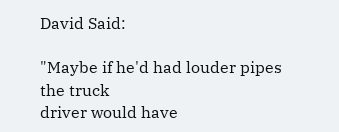David Said:

"Maybe if he'd had louder pipes the truck
driver would have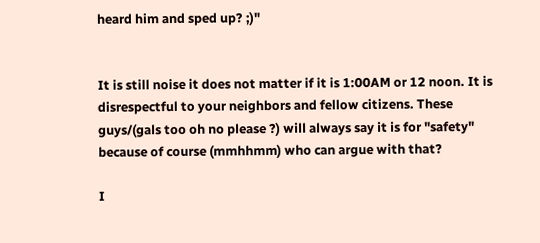heard him and sped up? ;)"


It is still noise it does not matter if it is 1:00AM or 12 noon. It is disrespectful to your neighbors and fellow citizens. These guys/(gals too oh no please ?) will always say it is for "safety" because of course (mmhhmm) who can argue with that?

I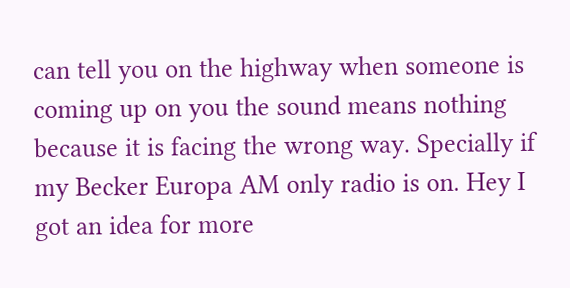can tell you on the highway when someone is coming up on you the sound means nothing because it is facing the wrong way. Specially if my Becker Europa AM only radio is on. Hey I got an idea for more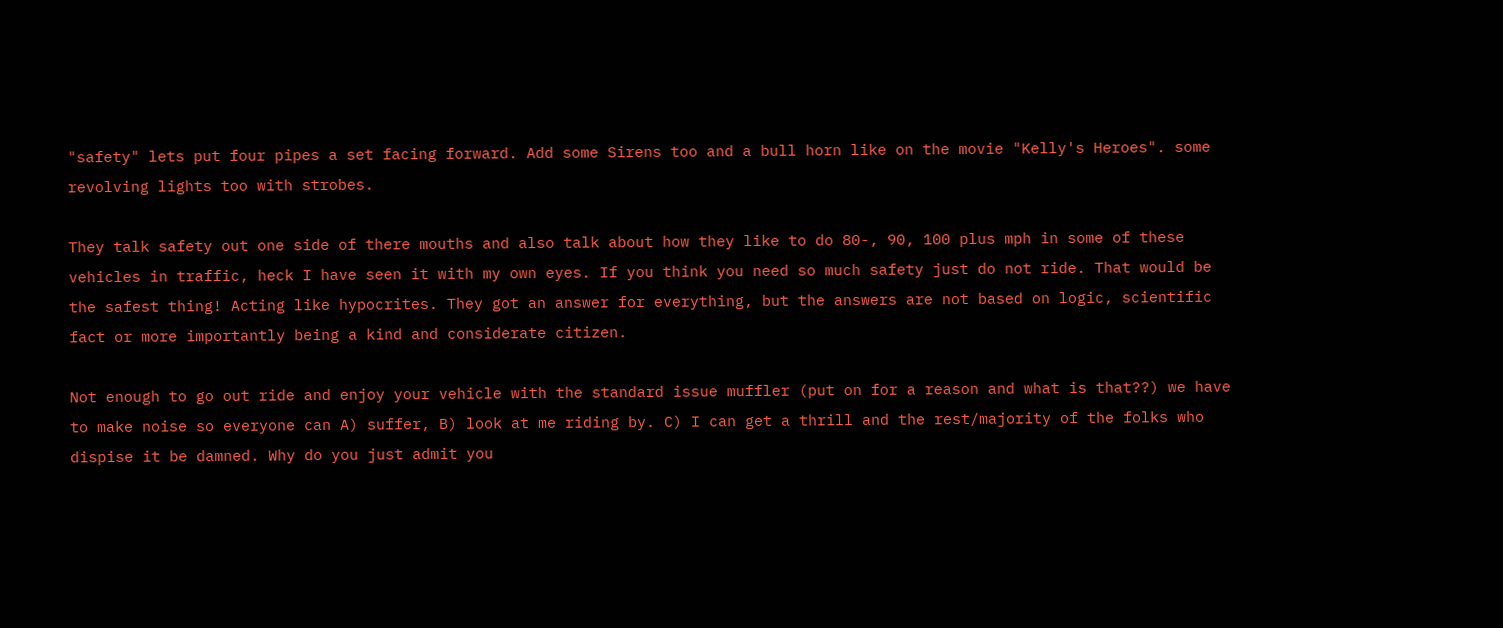"safety" lets put four pipes a set facing forward. Add some Sirens too and a bull horn like on the movie "Kelly's Heroes". some revolving lights too with strobes.

They talk safety out one side of there mouths and also talk about how they like to do 80-, 90, 100 plus mph in some of these vehicles in traffic, heck I have seen it with my own eyes. If you think you need so much safety just do not ride. That would be the safest thing! Acting like hypocrites. They got an answer for everything, but the answers are not based on logic, scientific fact or more importantly being a kind and considerate citizen.

Not enough to go out ride and enjoy your vehicle with the standard issue muffler (put on for a reason and what is that??) we have to make noise so everyone can A) suffer, B) look at me riding by. C) I can get a thrill and the rest/majority of the folks who dispise it be damned. Why do you just admit you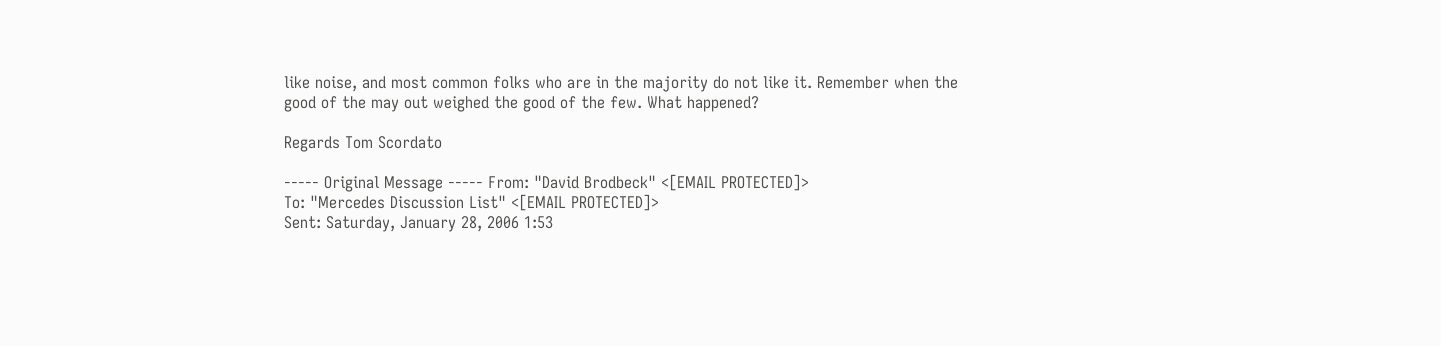like noise, and most common folks who are in the majority do not like it. Remember when the good of the may out weighed the good of the few. What happened?

Regards Tom Scordato

----- Original Message ----- From: "David Brodbeck" <[EMAIL PROTECTED]>
To: "Mercedes Discussion List" <[EMAIL PROTECTED]>
Sent: Saturday, January 28, 2006 1:53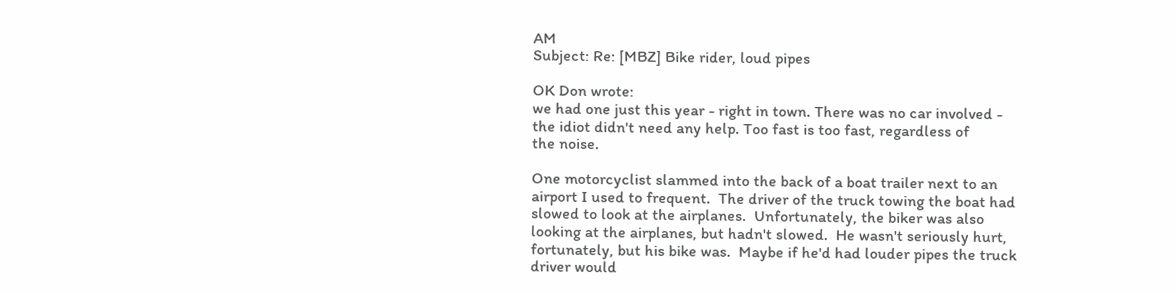AM
Subject: Re: [MBZ] Bike rider, loud pipes

OK Don wrote:
we had one just this year - right in town. There was no car involved -
the idiot didn't need any help. Too fast is too fast, regardless of
the noise.

One motorcyclist slammed into the back of a boat trailer next to an
airport I used to frequent.  The driver of the truck towing the boat had
slowed to look at the airplanes.  Unfortunately, the biker was also
looking at the airplanes, but hadn't slowed.  He wasn't seriously hurt,
fortunately, but his bike was.  Maybe if he'd had louder pipes the truck
driver would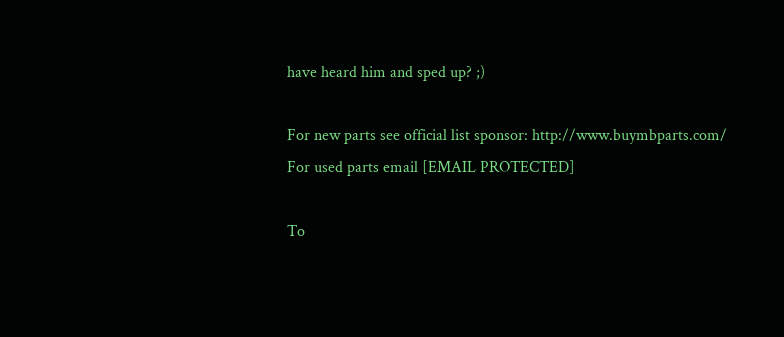have heard him and sped up? ;)

For new parts see official list sponsor: http://www.buymbparts.com/
For used parts email [EMAIL PROTECTED]

To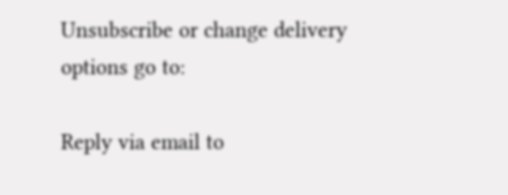Unsubscribe or change delivery options go to:

Reply via email to